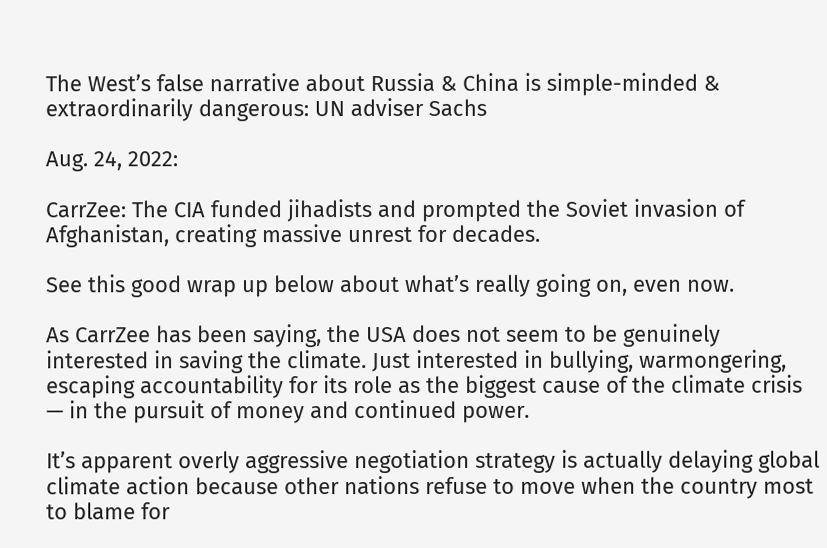The West’s false narrative about Russia & China is simple-minded & extraordinarily dangerous: UN adviser Sachs

Aug. 24, 2022:

CarrZee: The CIA funded jihadists and prompted the Soviet invasion of Afghanistan, creating massive unrest for decades.

See this good wrap up below about what’s really going on, even now.

As CarrZee has been saying, the USA does not seem to be genuinely interested in saving the climate. Just interested in bullying, warmongering, escaping accountability for its role as the biggest cause of the climate crisis — in the pursuit of money and continued power.

It’s apparent overly aggressive negotiation strategy is actually delaying global climate action because other nations refuse to move when the country most to blame for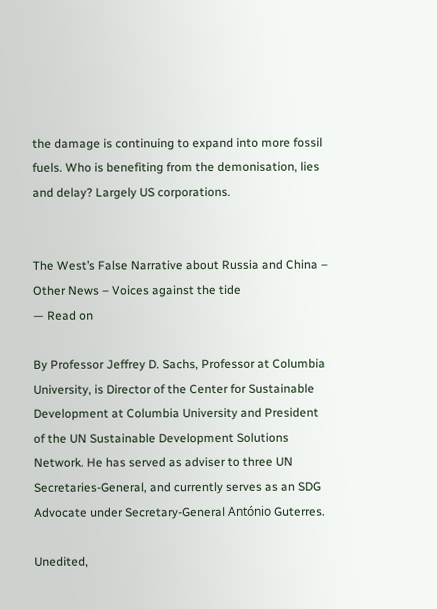the damage is continuing to expand into more fossil fuels. Who is benefiting from the demonisation, lies and delay? Largely US corporations.


The West’s False Narrative about Russia and China – Other News – Voices against the tide
— Read on

By Professor Jeffrey D. Sachs, Professor at Columbia University, is Director of the Center for Sustainable Development at Columbia University and President of the UN Sustainable Development Solutions Network. He has served as adviser to three UN Secretaries-General, and currently serves as an SDG Advocate under Secretary-General António Guterres.

Unedited,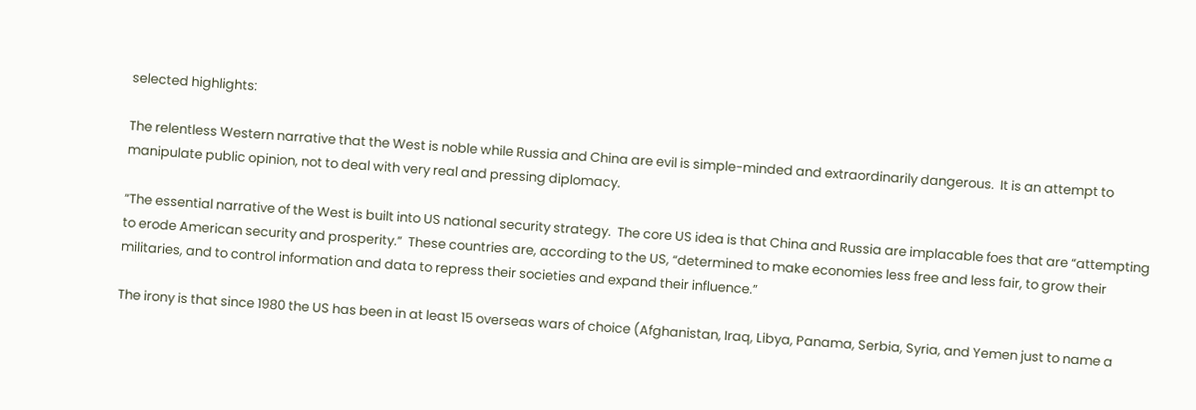selected highlights:

The relentless Western narrative that the West is noble while Russia and China are evil is simple-minded and extraordinarily dangerous.  It is an attempt to manipulate public opinion, not to deal with very real and pressing diplomacy.

“The essential narrative of the West is built into US national security strategy.  The core US idea is that China and Russia are implacable foes that are “attempting to erode American security and prosperity.”  These countries are, according to the US, “determined to make economies less free and less fair, to grow their militaries, and to control information and data to repress their societies and expand their influence.”

The irony is that since 1980 the US has been in at least 15 overseas wars of choice (Afghanistan, Iraq, Libya, Panama, Serbia, Syria, and Yemen just to name a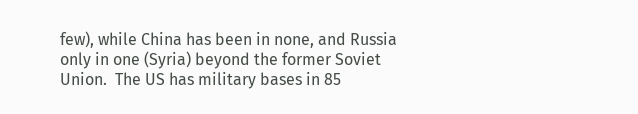few), while China has been in none, and Russia only in one (Syria) beyond the former Soviet Union.  The US has military bases in 85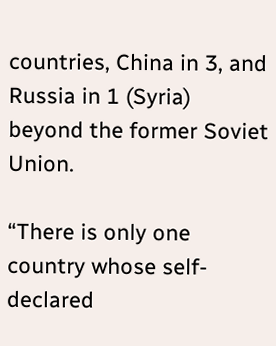countries, China in 3, and Russia in 1 (Syria) beyond the former Soviet Union.

“There is only one country whose self-declared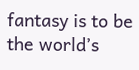fantasy is to be the world’s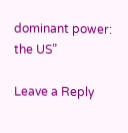dominant power: the US”

Leave a Reply